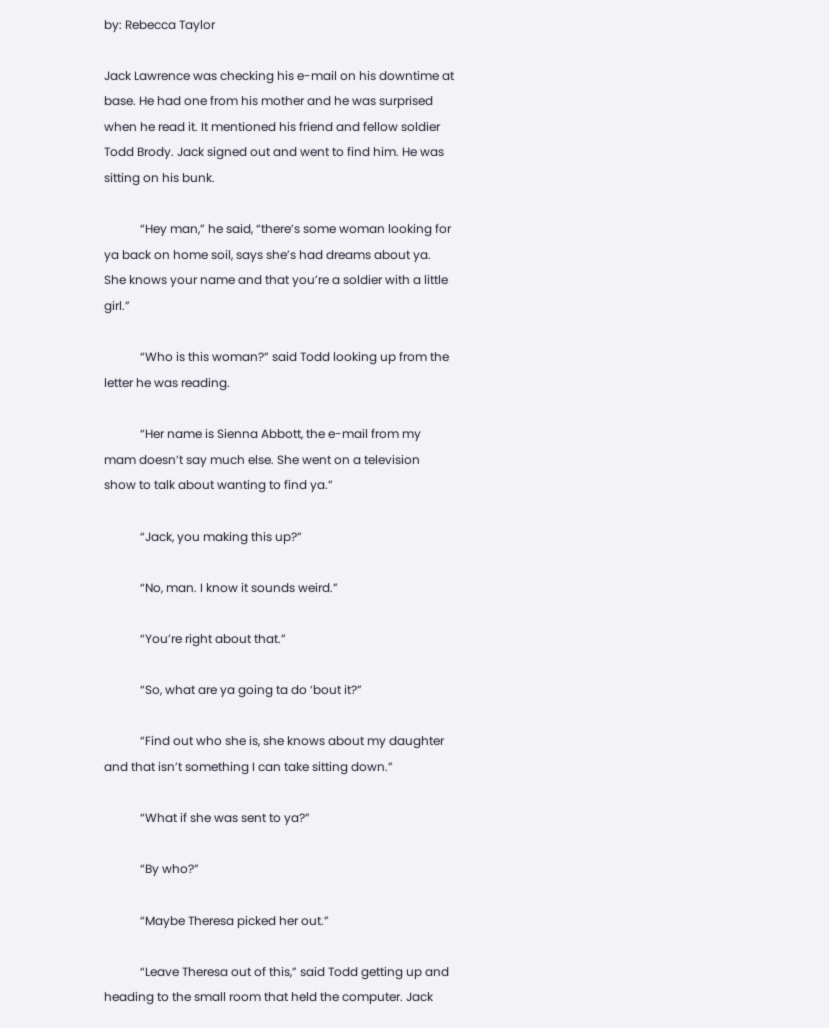by: Rebecca Taylor

Jack Lawrence was checking his e-mail on his downtime at base. He had one from his mother and he was surprised when he read it. It mentioned his friend and fellow soldier Todd Brody. Jack signed out and went to find him. He was sitting on his bunk.

            “Hey man,” he said, “there’s some woman looking for ya back on home soil, says she’s had dreams about ya. She knows your name and that you’re a soldier with a little girl.”

            “Who is this woman?” said Todd looking up from the letter he was reading.

            “Her name is Sienna Abbott, the e-mail from my mam doesn’t say much else. She went on a television show to talk about wanting to find ya.”

            “Jack, you making this up?”

            “No, man. I know it sounds weird.”

            “You’re right about that.”

            “So, what are ya going ta do ‘bout it?”

            “Find out who she is, she knows about my daughter and that isn’t something I can take sitting down.”

            “What if she was sent to ya?”

            “By who?”

            “Maybe Theresa picked her out.”

            “Leave Theresa out of this,” said Todd getting up and heading to the small room that held the computer. Jack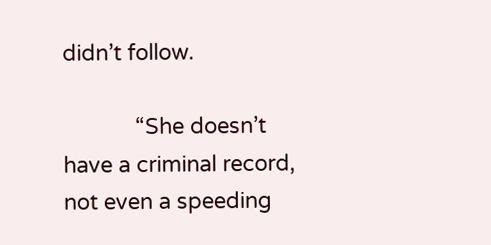didn’t follow.

            “She doesn’t have a criminal record, not even a speeding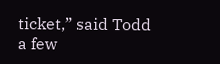ticket,” said Todd a few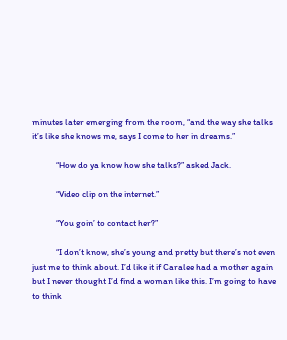minutes later emerging from the room, “and the way she talks it’s like she knows me, says I come to her in dreams.”

            “How do ya know how she talks?” asked Jack.

            “Video clip on the internet.”

            “You goin’ to contact her?”

            “I don’t know, she’s young and pretty but there’s not even just me to think about. I’d like it if Caralee had a mother again but I never thought I’d find a woman like this. I’m going to have to think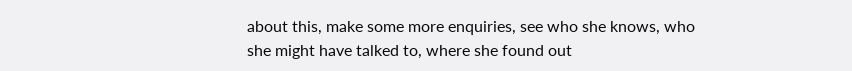about this, make some more enquiries, see who she knows, who she might have talked to, where she found out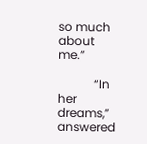so much about me.”

            “In her dreams,” answered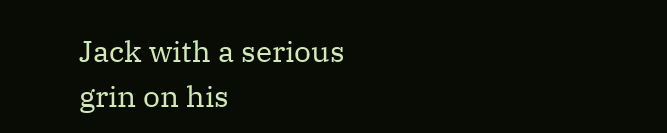Jack with a serious grin on his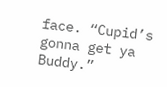face. “Cupid’s gonna get ya Buddy.”